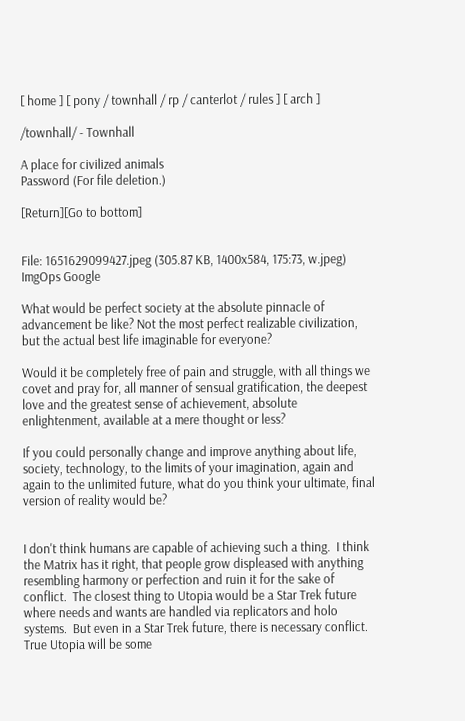[ home ] [ pony / townhall / rp / canterlot / rules ] [ arch ]

/townhall/ - Townhall

A place for civilized animals
Password (For file deletion.)

[Return][Go to bottom]


File: 1651629099427.jpeg (305.87 KB, 1400x584, 175:73, w.jpeg) ImgOps Google

What would be perfect society at the absolute pinnacle of advancement be like? Not the most perfect realizable civilization, but the actual best life imaginable for everyone?

Would it be completely free of pain and struggle, with all things we covet and pray for, all manner of sensual gratification, the deepest love and the greatest sense of achievement, absolute enlightenment, available at a mere thought or less?

If you could personally change and improve anything about life, society, technology, to the limits of your imagination, again and again to the unlimited future, what do you think your ultimate, final version of reality would be?


I don't think humans are capable of achieving such a thing.  I think the Matrix has it right, that people grow displeased with anything resembling harmony or perfection and ruin it for the sake of conflict.  The closest thing to Utopia would be a Star Trek future where needs and wants are handled via replicators and holo systems.  But even in a Star Trek future, there is necessary conflict.  True Utopia will be some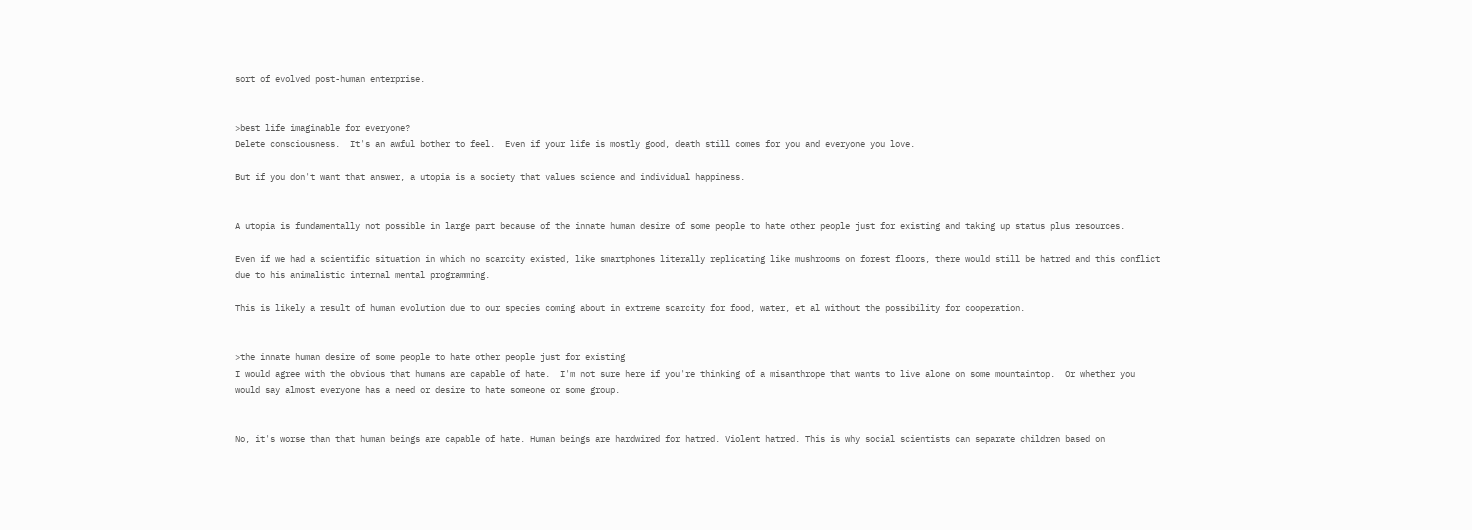sort of evolved post-human enterprise.


>best life imaginable for everyone?
Delete consciousness.  It's an awful bother to feel.  Even if your life is mostly good, death still comes for you and everyone you love.

But if you don't want that answer, a utopia is a society that values science and individual happiness.


A utopia is fundamentally not possible in large part because of the innate human desire of some people to hate other people just for existing and taking up status plus resources.

Even if we had a scientific situation in which no scarcity existed, like smartphones literally replicating like mushrooms on forest floors, there would still be hatred and this conflict due to his animalistic internal mental programming.

This is likely a result of human evolution due to our species coming about in extreme scarcity for food, water, et al without the possibility for cooperation.


>the innate human desire of some people to hate other people just for existing
I would agree with the obvious that humans are capable of hate.  I'm not sure here if you're thinking of a misanthrope that wants to live alone on some mountaintop.  Or whether you would say almost everyone has a need or desire to hate someone or some group.


No, it's worse than that human beings are capable of hate. Human beings are hardwired for hatred. Violent hatred. This is why social scientists can separate children based on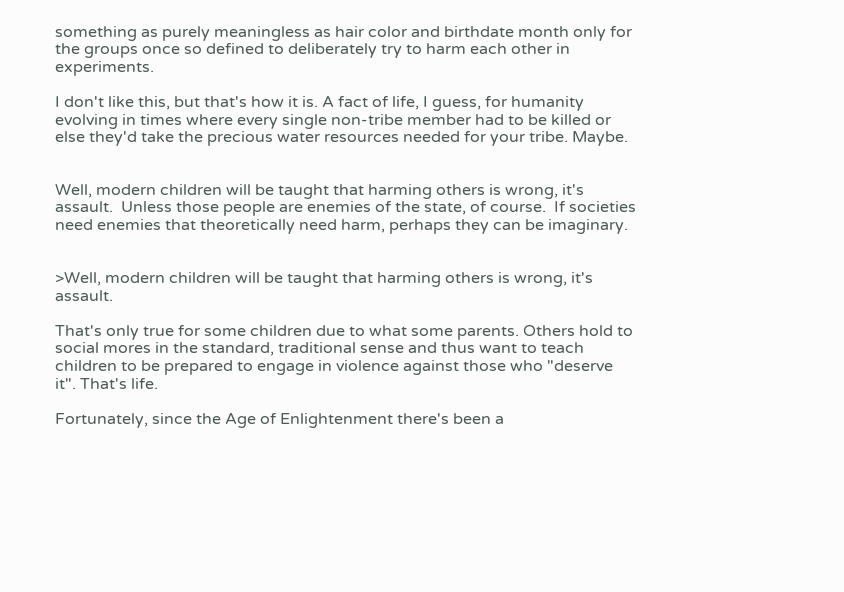something as purely meaningless as hair color and birthdate month only for the groups once so defined to deliberately try to harm each other in experiments.

I don't like this, but that's how it is. A fact of life, I guess, for humanity evolving in times where every single non-tribe member had to be killed or else they'd take the precious water resources needed for your tribe. Maybe.


Well, modern children will be taught that harming others is wrong, it's assault.  Unless those people are enemies of the state, of course.  If societies need enemies that theoretically need harm, perhaps they can be imaginary.


>Well, modern children will be taught that harming others is wrong, it's assault.

That's only true for some children due to what some parents. Others hold to social mores in the standard, traditional sense and thus want to teach children to be prepared to engage in violence against those who "deserve it". That's life.

Fortunately, since the Age of Enlightenment there's been a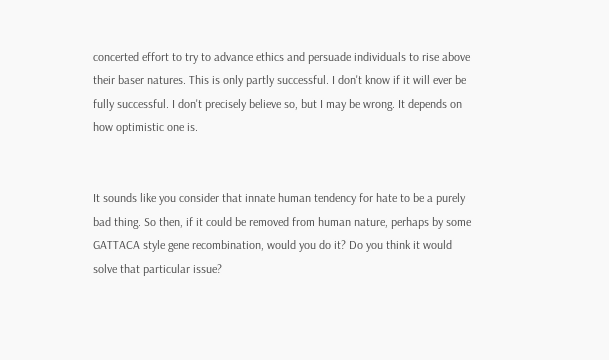concerted effort to try to advance ethics and persuade individuals to rise above their baser natures. This is only partly successful. I don't know if it will ever be fully successful. I don't precisely believe so, but I may be wrong. It depends on how optimistic one is.


It sounds like you consider that innate human tendency for hate to be a purely bad thing. So then, if it could be removed from human nature, perhaps by some GATTACA style gene recombination, would you do it? Do you think it would solve that particular issue?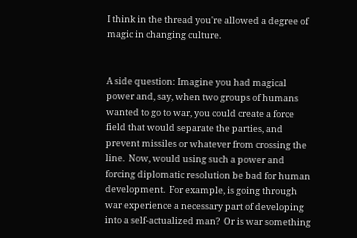I think in the thread you're allowed a degree of magic in changing culture.


A side question: Imagine you had magical power and, say, when two groups of humans wanted to go to war, you could create a force field that would separate the parties, and prevent missiles or whatever from crossing the line.  Now, would using such a power and forcing diplomatic resolution be bad for human development.  For example, is going through war experience a necessary part of developing into a self-actualized man?  Or is war something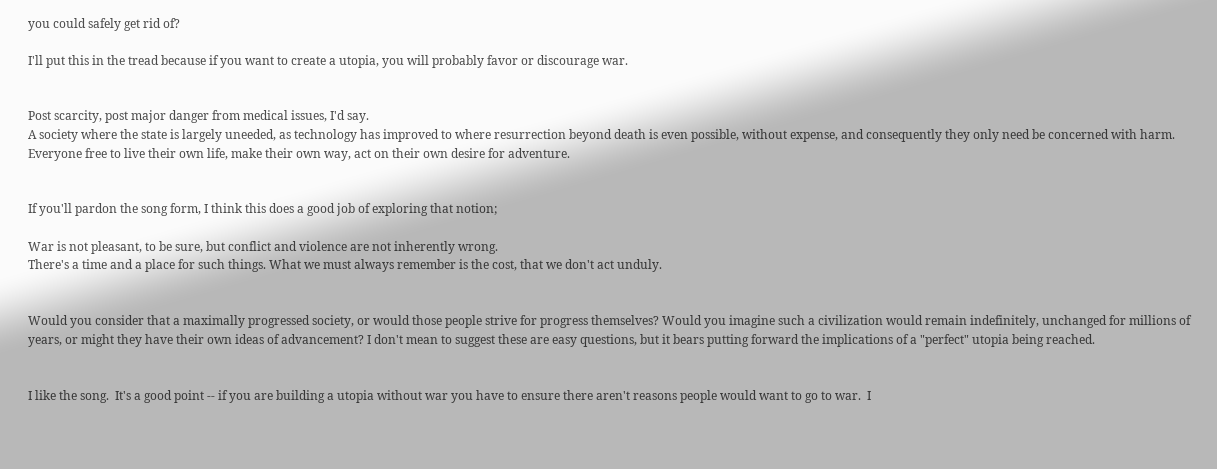you could safely get rid of?

I'll put this in the tread because if you want to create a utopia, you will probably favor or discourage war.


Post scarcity, post major danger from medical issues, I'd say.
A society where the state is largely uneeded, as technology has improved to where resurrection beyond death is even possible, without expense, and consequently they only need be concerned with harm.
Everyone free to live their own life, make their own way, act on their own desire for adventure.


If you'll pardon the song form, I think this does a good job of exploring that notion;

War is not pleasant, to be sure, but conflict and violence are not inherently wrong.
There's a time and a place for such things. What we must always remember is the cost, that we don't act unduly.


Would you consider that a maximally progressed society, or would those people strive for progress themselves? Would you imagine such a civilization would remain indefinitely, unchanged for millions of years, or might they have their own ideas of advancement? I don't mean to suggest these are easy questions, but it bears putting forward the implications of a "perfect" utopia being reached.


I like the song.  It's a good point -- if you are building a utopia without war you have to ensure there aren't reasons people would want to go to war.  I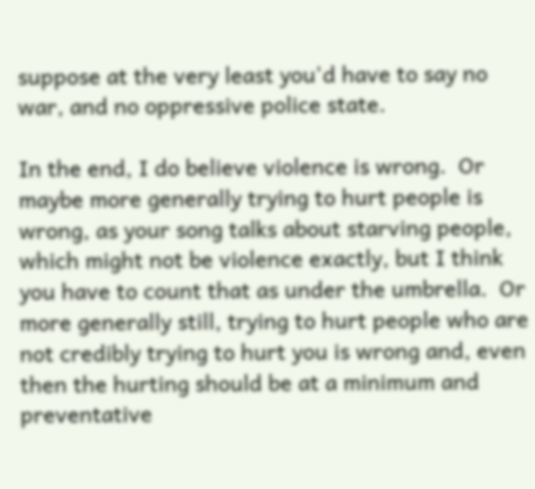suppose at the very least you'd have to say no war, and no oppressive police state.

In the end, I do believe violence is wrong.  Or maybe more generally trying to hurt people is wrong, as your song talks about starving people, which might not be violence exactly, but I think you have to count that as under the umbrella.  Or more generally still, trying to hurt people who are not credibly trying to hurt you is wrong and, even then the hurting should be at a minimum and preventative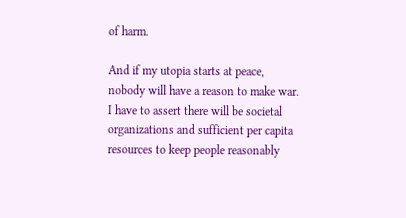of harm.

And if my utopia starts at peace, nobody will have a reason to make war.  I have to assert there will be societal organizations and sufficient per capita resources to keep people reasonably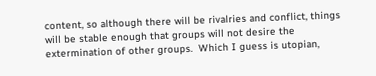content, so although there will be rivalries and conflict, things will be stable enough that groups will not desire the extermination of other groups.  Which I guess is utopian,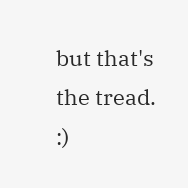but that's the tread.  :)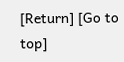[Return] [Go to top]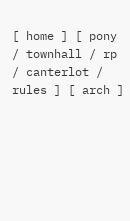[ home ] [ pony / townhall / rp / canterlot / rules ] [ arch ]